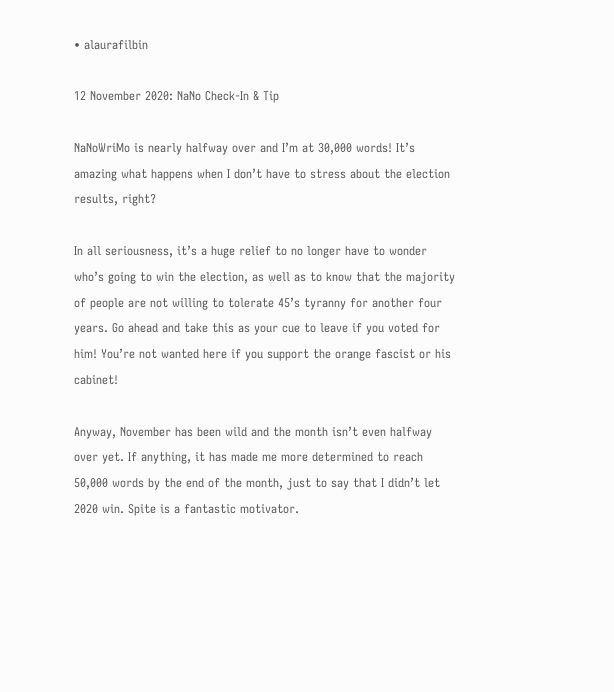• alaurafilbin

12 November 2020: NaNo Check-In & Tip

NaNoWriMo is nearly halfway over and I’m at 30,000 words! It’s amazing what happens when I don’t have to stress about the election results, right?

In all seriousness, it’s a huge relief to no longer have to wonder who’s going to win the election, as well as to know that the majority of people are not willing to tolerate 45’s tyranny for another four years. Go ahead and take this as your cue to leave if you voted for him! You’re not wanted here if you support the orange fascist or his cabinet!

Anyway, November has been wild and the month isn’t even halfway over yet. If anything, it has made me more determined to reach 50,000 words by the end of the month, just to say that I didn’t let 2020 win. Spite is a fantastic motivator.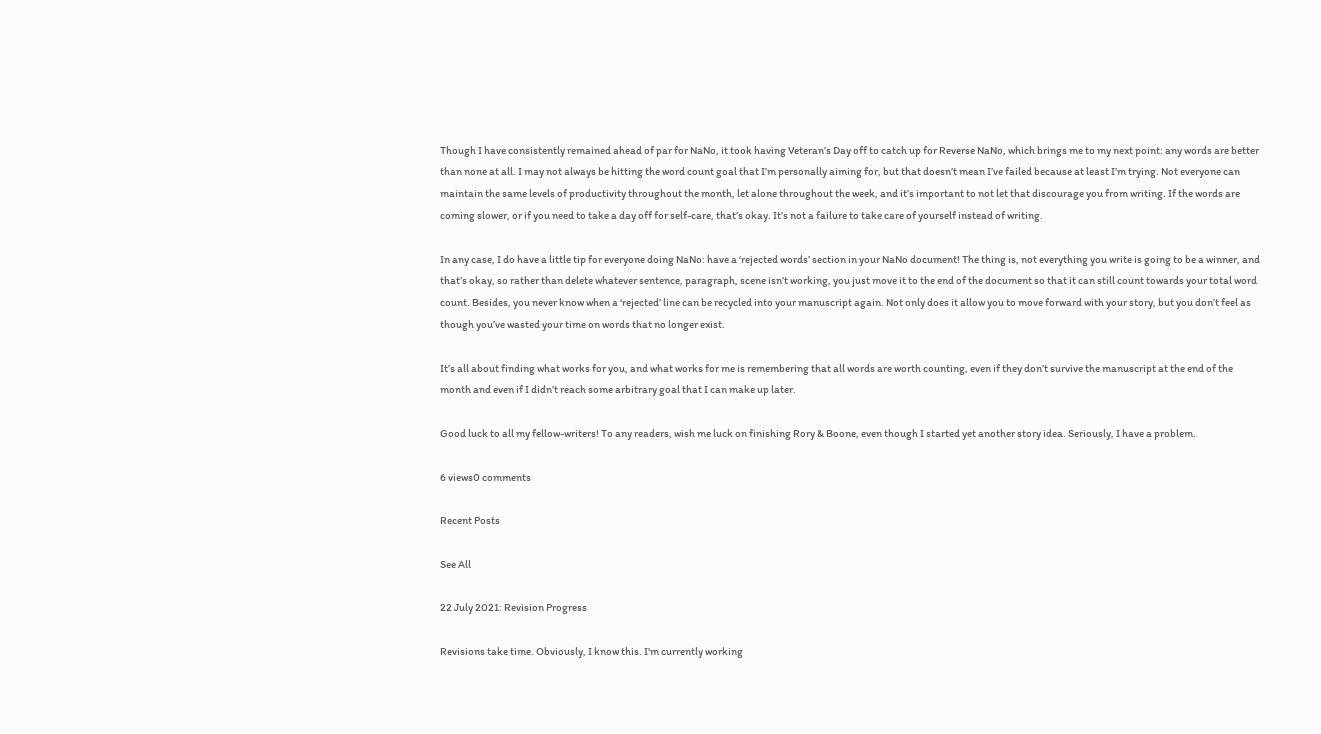Though I have consistently remained ahead of par for NaNo, it took having Veteran’s Day off to catch up for Reverse NaNo, which brings me to my next point: any words are better than none at all. I may not always be hitting the word count goal that I’m personally aiming for, but that doesn’t mean I’ve failed because at least I’m trying. Not everyone can maintain the same levels of productivity throughout the month, let alone throughout the week, and it’s important to not let that discourage you from writing. If the words are coming slower, or if you need to take a day off for self-care, that’s okay. It’s not a failure to take care of yourself instead of writing.

In any case, I do have a little tip for everyone doing NaNo: have a ‘rejected words’ section in your NaNo document! The thing is, not everything you write is going to be a winner, and that’s okay, so rather than delete whatever sentence, paragraph, scene isn’t working, you just move it to the end of the document so that it can still count towards your total word count. Besides, you never know when a ‘rejected’ line can be recycled into your manuscript again. Not only does it allow you to move forward with your story, but you don’t feel as though you’ve wasted your time on words that no longer exist.

It’s all about finding what works for you, and what works for me is remembering that all words are worth counting, even if they don’t survive the manuscript at the end of the month and even if I didn’t reach some arbitrary goal that I can make up later.

Good luck to all my fellow-writers! To any readers, wish me luck on finishing Rory & Boone, even though I started yet another story idea. Seriously, I have a problem.

6 views0 comments

Recent Posts

See All

22 July 2021: Revision Progress

Revisions take time. Obviously, I know this. I'm currently working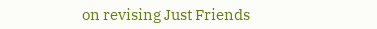on revising Just Friends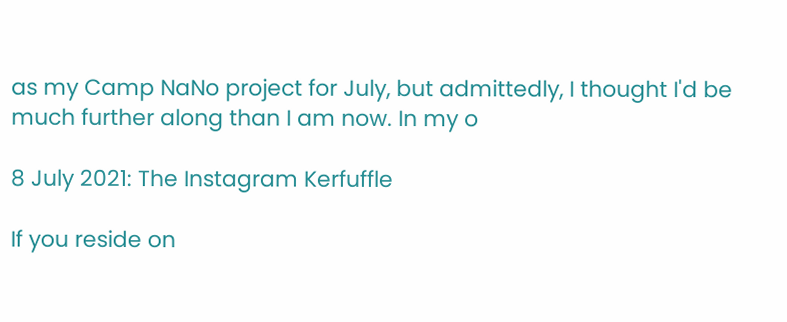as my Camp NaNo project for July, but admittedly, I thought I'd be much further along than I am now. In my o

8 July 2021: The Instagram Kerfuffle

If you reside on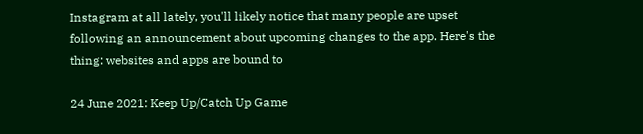Instagram at all lately, you'll likely notice that many people are upset following an announcement about upcoming changes to the app. Here's the thing: websites and apps are bound to

24 June 2021: Keep Up/Catch Up Game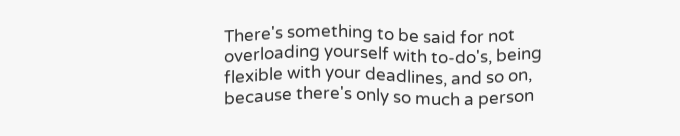There's something to be said for not overloading yourself with to-do's, being flexible with your deadlines, and so on, because there's only so much a person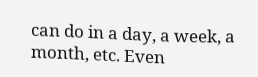can do in a day, a week, a month, etc. Even